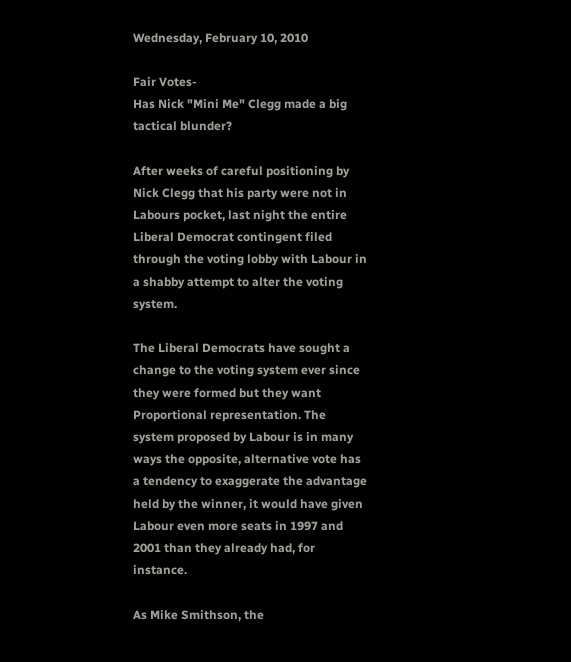Wednesday, February 10, 2010

Fair Votes-
Has Nick "Mini Me" Clegg made a big tactical blunder?

After weeks of careful positioning by Nick Clegg that his party were not in Labours pocket, last night the entire Liberal Democrat contingent filed through the voting lobby with Labour in a shabby attempt to alter the voting system.

The Liberal Democrats have sought a change to the voting system ever since they were formed but they want Proportional representation. The system proposed by Labour is in many ways the opposite, alternative vote has a tendency to exaggerate the advantage held by the winner, it would have given Labour even more seats in 1997 and 2001 than they already had, for instance.

As Mike Smithson, the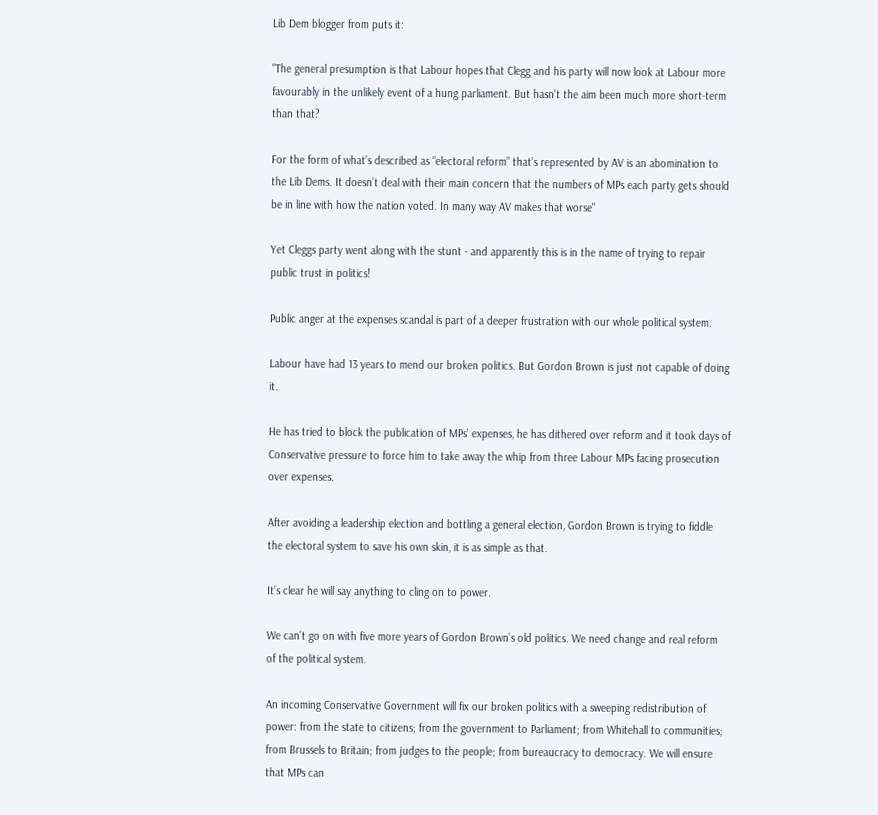Lib Dem blogger from puts it:

"The general presumption is that Labour hopes that Clegg and his party will now look at Labour more favourably in the unlikely event of a hung parliament. But hasn’t the aim been much more short-term than that?

For the form of what’s described as “electoral reform” that’s represented by AV is an abomination to the Lib Dems. It doesn’t deal with their main concern that the numbers of MPs each party gets should be in line with how the nation voted. In many way AV makes that worse"

Yet Cleggs party went along with the stunt - and apparently this is in the name of trying to repair public trust in politics!

Public anger at the expenses scandal is part of a deeper frustration with our whole political system.

Labour have had 13 years to mend our broken politics. But Gordon Brown is just not capable of doing it.

He has tried to block the publication of MPs’ expenses, he has dithered over reform and it took days of Conservative pressure to force him to take away the whip from three Labour MPs facing prosecution over expenses.

After avoiding a leadership election and bottling a general election, Gordon Brown is trying to fiddle the electoral system to save his own skin, it is as simple as that.

It’s clear he will say anything to cling on to power.

We can’t go on with five more years of Gordon Brown’s old politics. We need change and real reform of the political system.

An incoming Conservative Government will fix our broken politics with a sweeping redistribution of power: from the state to citizens; from the government to Parliament; from Whitehall to communities; from Brussels to Britain; from judges to the people; from bureaucracy to democracy. We will ensure that MPs can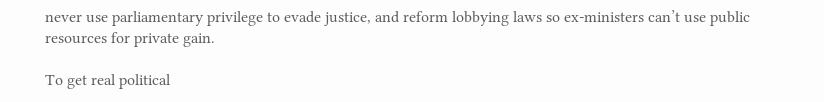never use parliamentary privilege to evade justice, and reform lobbying laws so ex-ministers can’t use public resources for private gain.

To get real political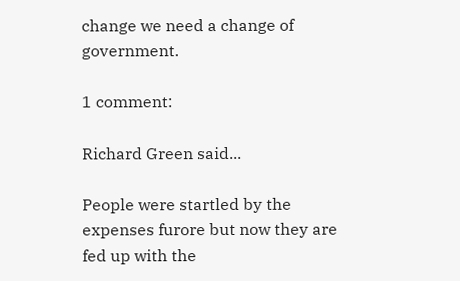change we need a change of government.

1 comment:

Richard Green said...

People were startled by the expenses furore but now they are fed up with the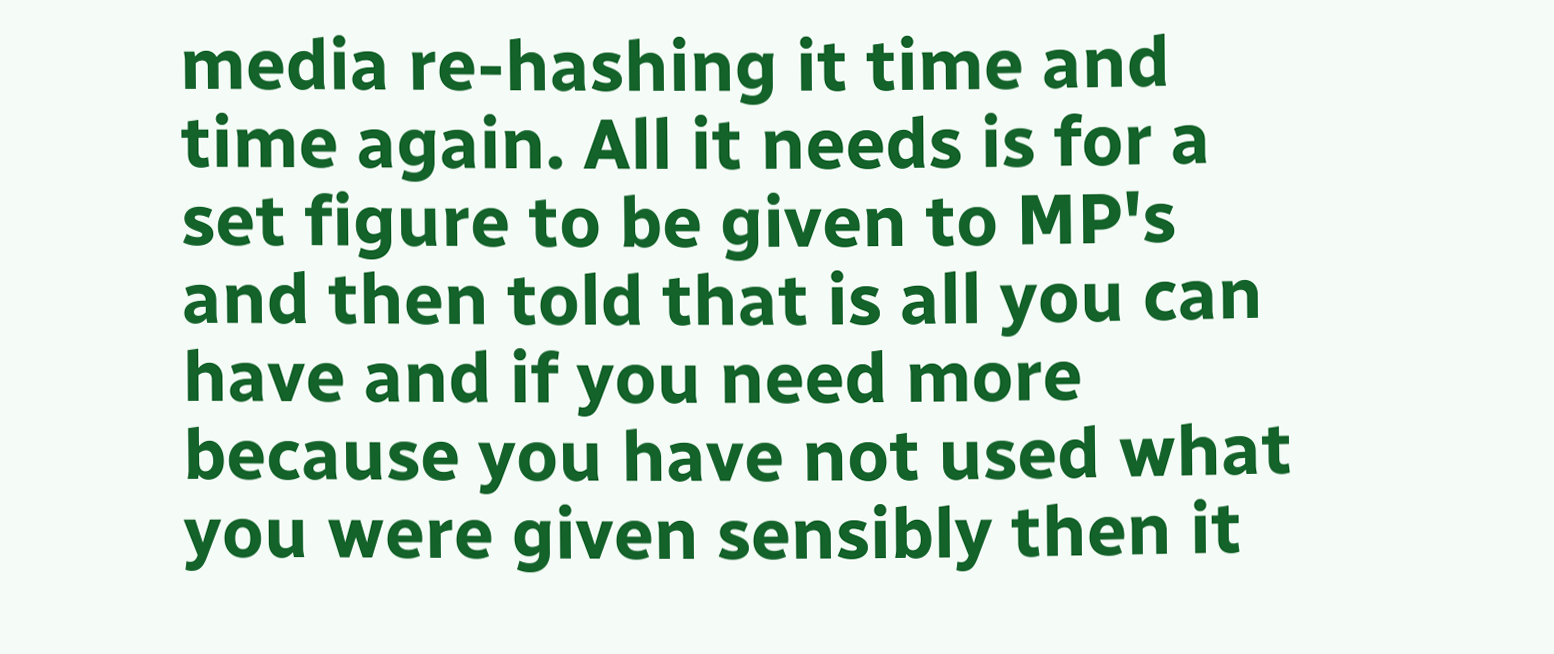media re-hashing it time and time again. All it needs is for a set figure to be given to MP's and then told that is all you can have and if you need more because you have not used what you were given sensibly then it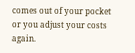comes out of your pocket or you adjust your costs again.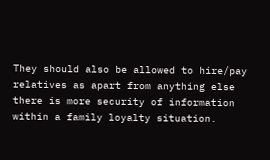They should also be allowed to hire/pay relatives as apart from anything else there is more security of information within a family loyalty situation.